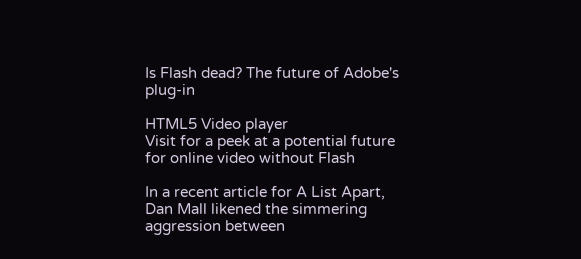Is Flash dead? The future of Adobe's plug-in

HTML5 Video player
Visit for a peek at a potential future for online video without Flash

In a recent article for A List Apart, Dan Mall likened the simmering aggression between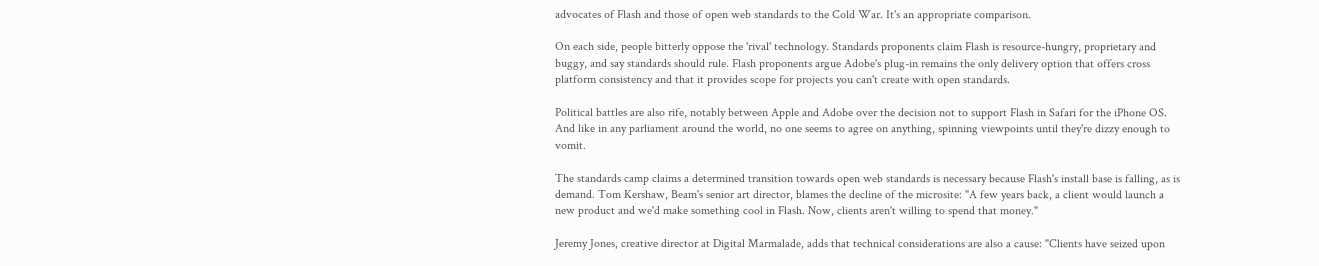advocates of Flash and those of open web standards to the Cold War. It's an appropriate comparison.

On each side, people bitterly oppose the 'rival' technology. Standards proponents claim Flash is resource-hungry, proprietary and buggy, and say standards should rule. Flash proponents argue Adobe's plug-in remains the only delivery option that offers cross platform consistency and that it provides scope for projects you can't create with open standards.

Political battles are also rife, notably between Apple and Adobe over the decision not to support Flash in Safari for the iPhone OS. And like in any parliament around the world, no one seems to agree on anything, spinning viewpoints until they're dizzy enough to vomit.

The standards camp claims a determined transition towards open web standards is necessary because Flash's install base is falling, as is demand. Tom Kershaw, Beam's senior art director, blames the decline of the microsite: "A few years back, a client would launch a new product and we'd make something cool in Flash. Now, clients aren't willing to spend that money."

Jeremy Jones, creative director at Digital Marmalade, adds that technical considerations are also a cause: "Clients have seized upon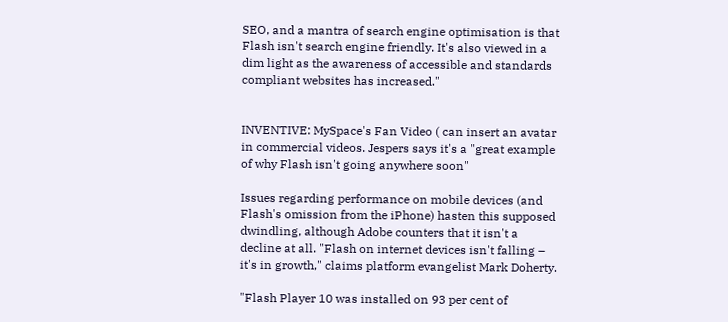SEO, and a mantra of search engine optimisation is that Flash isn't search engine friendly. It's also viewed in a dim light as the awareness of accessible and standards compliant websites has increased."


INVENTIVE: MySpace's Fan Video ( can insert an avatar in commercial videos. Jespers says it's a "great example of why Flash isn't going anywhere soon"

Issues regarding performance on mobile devices (and Flash's omission from the iPhone) hasten this supposed dwindling, although Adobe counters that it isn't a decline at all. "Flash on internet devices isn't falling – it's in growth," claims platform evangelist Mark Doherty.

"Flash Player 10 was installed on 93 per cent of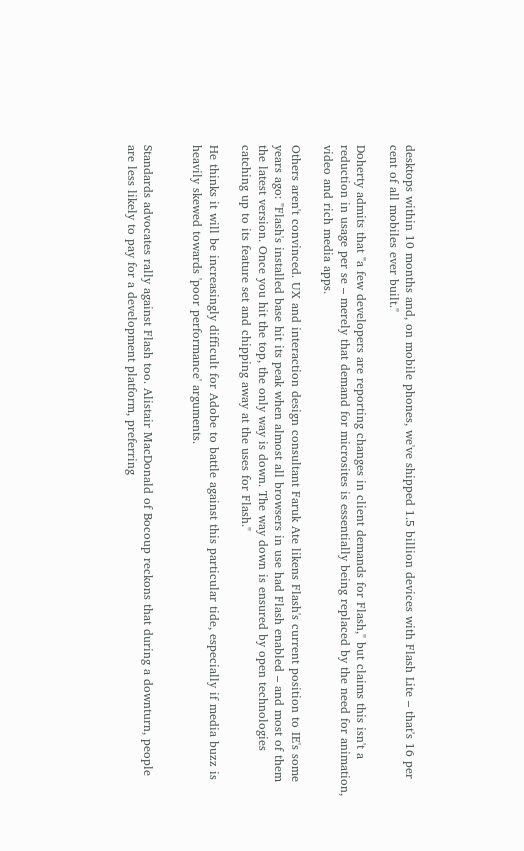desktops within 10 months and, on mobile phones, we've shipped 1.5 billion devices with Flash Lite – that's 16 per cent of all mobiles ever built."

Doherty admits that "a few developers are reporting changes in client demands for Flash," but claims this isn't a reduction in usage per se – merely that demand for microsites is essentially being replaced by the need for animation, video and rich media apps.

Others aren't convinced. UX and interaction design consultant Faruk Ate likens Flash's current position to IE's some years ago: "Flash's installed base hit its peak when almost all browsers in use had Flash enabled – and most of them the latest version. Once you hit the top, the only way is down. The way down is ensured by open technologies catching up to its feature set and chipping away at the uses for Flash."

He thinks it will be increasingly difficult for Adobe to battle against this particular tide, especially if media buzz is heavily skewed towards 'poor performance' arguments.


Standards advocates rally against Flash too. Alistair MacDonald of Bocoup reckons that during a downturn, people are less likely to pay for a development platform, preferring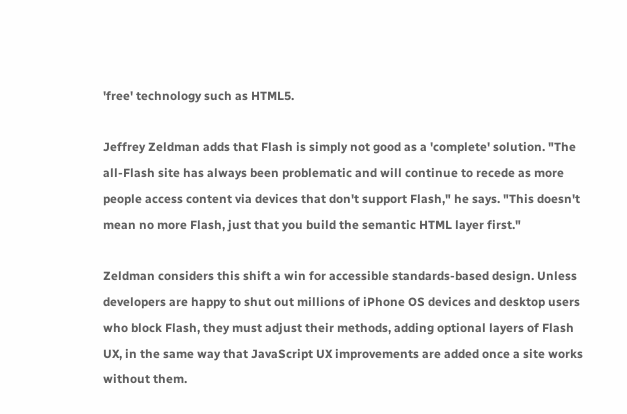'free' technology such as HTML5.

Jeffrey Zeldman adds that Flash is simply not good as a 'complete' solution. "The all-Flash site has always been problematic and will continue to recede as more people access content via devices that don't support Flash," he says. "This doesn't mean no more Flash, just that you build the semantic HTML layer first."

Zeldman considers this shift a win for accessible standards-based design. Unless developers are happy to shut out millions of iPhone OS devices and desktop users who block Flash, they must adjust their methods, adding optional layers of Flash UX, in the same way that JavaScript UX improvements are added once a site works without them.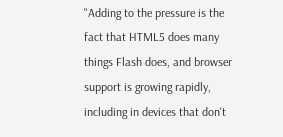"Adding to the pressure is the fact that HTML5 does many things Flash does, and browser support is growing rapidly, including in devices that don't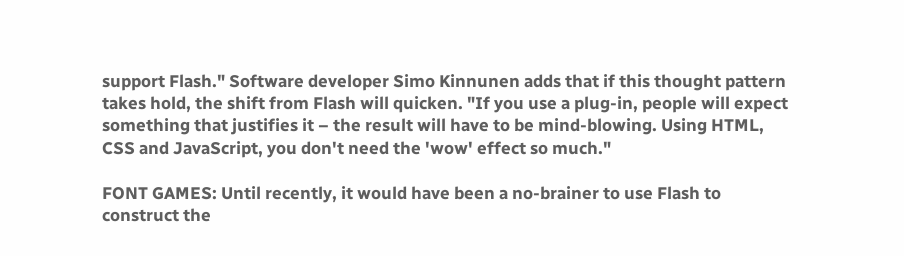support Flash." Software developer Simo Kinnunen adds that if this thought pattern takes hold, the shift from Flash will quicken. "If you use a plug-in, people will expect something that justifies it – the result will have to be mind-blowing. Using HTML, CSS and JavaScript, you don't need the 'wow' effect so much."

FONT GAMES: Until recently, it would have been a no-brainer to use Flash to construct the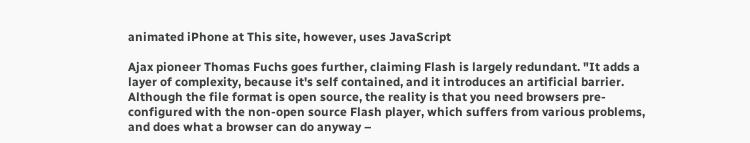animated iPhone at This site, however, uses JavaScript

Ajax pioneer Thomas Fuchs goes further, claiming Flash is largely redundant. "It adds a layer of complexity, because it's self contained, and it introduces an artificial barrier. Although the file format is open source, the reality is that you need browsers pre-configured with the non-open source Flash player, which suffers from various problems, and does what a browser can do anyway –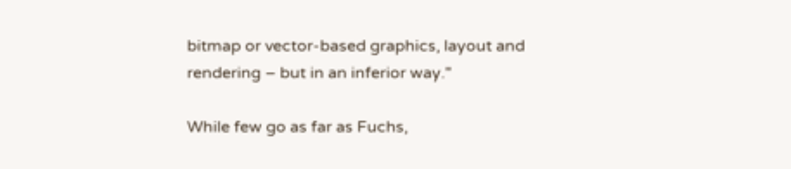bitmap or vector-based graphics, layout and rendering – but in an inferior way."

While few go as far as Fuchs,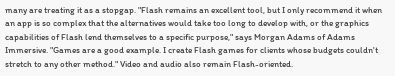many are treating it as a stopgap. "Flash remains an excellent tool, but I only recommend it when an app is so complex that the alternatives would take too long to develop with, or the graphics capabilities of Flash lend themselves to a specific purpose," says Morgan Adams of Adams Immersive. "Games are a good example. I create Flash games for clients whose budgets couldn't stretch to any other method." Video and audio also remain Flash-oriented.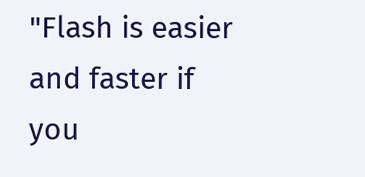"Flash is easier and faster if you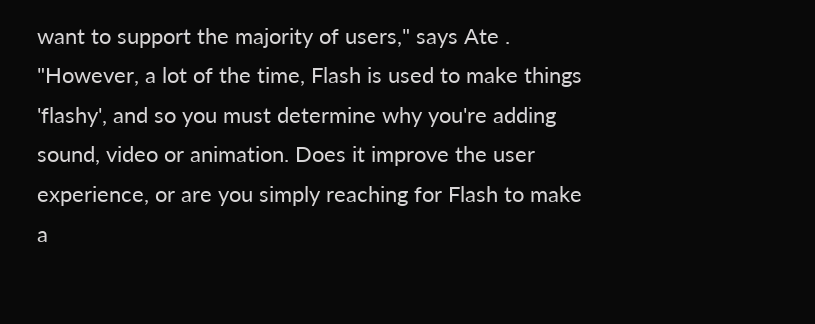want to support the majority of users," says Ate . "However, a lot of the time, Flash is used to make things 'flashy', and so you must determine why you're adding sound, video or animation. Does it improve the user experience, or are you simply reaching for Flash to make a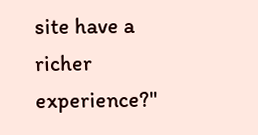site have a richer experience?"